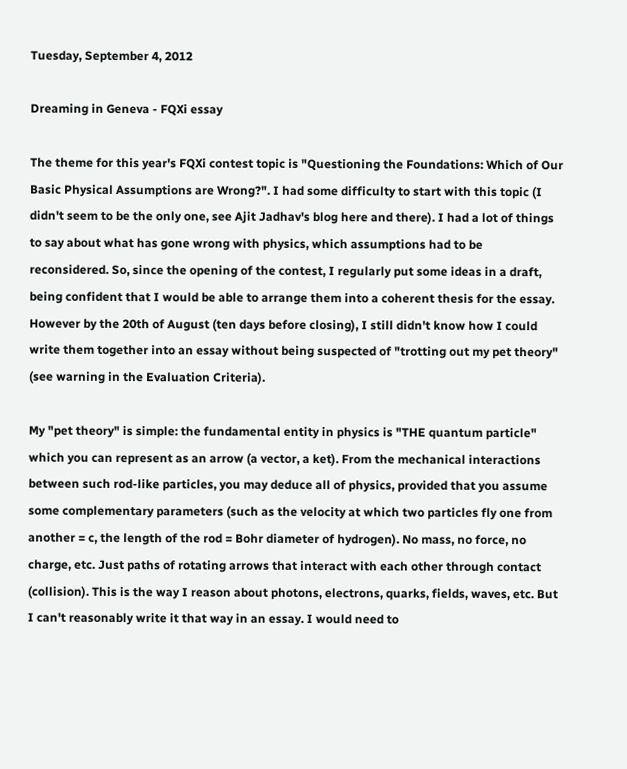Tuesday, September 4, 2012

Dreaming in Geneva - FQXi essay

The theme for this year's FQXi contest topic is "Questioning the Foundations: Which of Our Basic Physical Assumptions are Wrong?". I had some difficulty to start with this topic (I didn't seem to be the only one, see Ajit Jadhav's blog here and there). I had a lot of things to say about what has gone wrong with physics, which assumptions had to be reconsidered. So, since the opening of the contest, I regularly put some ideas in a draft, being confident that I would be able to arrange them into a coherent thesis for the essay. However by the 20th of August (ten days before closing), I still didn't know how I could write them together into an essay without being suspected of "trotting out my pet theory" (see warning in the Evaluation Criteria).

My "pet theory" is simple: the fundamental entity in physics is "THE quantum particle" which you can represent as an arrow (a vector, a ket). From the mechanical interactions between such rod-like particles, you may deduce all of physics, provided that you assume some complementary parameters (such as the velocity at which two particles fly one from another = c, the length of the rod = Bohr diameter of hydrogen). No mass, no force, no charge, etc. Just paths of rotating arrows that interact with each other through contact (collision). This is the way I reason about photons, electrons, quarks, fields, waves, etc. But I can't reasonably write it that way in an essay. I would need to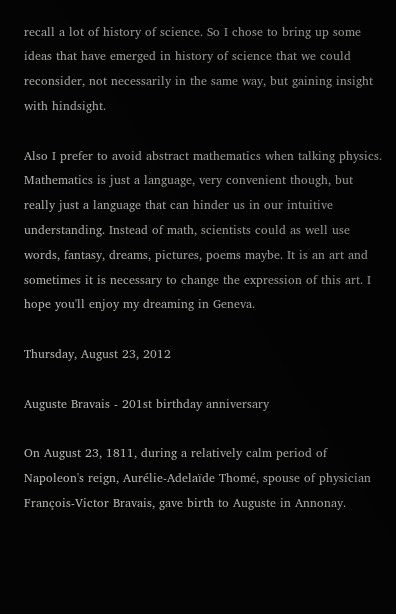recall a lot of history of science. So I chose to bring up some ideas that have emerged in history of science that we could reconsider, not necessarily in the same way, but gaining insight with hindsight.

Also I prefer to avoid abstract mathematics when talking physics. Mathematics is just a language, very convenient though, but really just a language that can hinder us in our intuitive understanding. Instead of math, scientists could as well use words, fantasy, dreams, pictures, poems maybe. It is an art and sometimes it is necessary to change the expression of this art. I hope you'll enjoy my dreaming in Geneva.

Thursday, August 23, 2012

Auguste Bravais - 201st birthday anniversary

On August 23, 1811, during a relatively calm period of Napoleon's reign, Aurélie-Adelaïde Thomé, spouse of physician François-Victor Bravais, gave birth to Auguste in Annonay.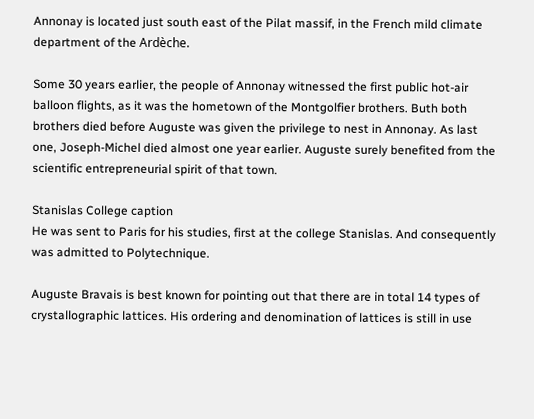Annonay is located just south east of the Pilat massif, in the French mild climate department of the Ardèche.

Some 30 years earlier, the people of Annonay witnessed the first public hot-air balloon flights, as it was the hometown of the Montgolfier brothers. Buth both brothers died before Auguste was given the privilege to nest in Annonay. As last one, Joseph-Michel died almost one year earlier. Auguste surely benefited from the scientific entrepreneurial spirit of that town.

Stanislas College caption
He was sent to Paris for his studies, first at the college Stanislas. And consequently was admitted to Polytechnique.

Auguste Bravais is best known for pointing out that there are in total 14 types of crystallographic lattices. His ordering and denomination of lattices is still in use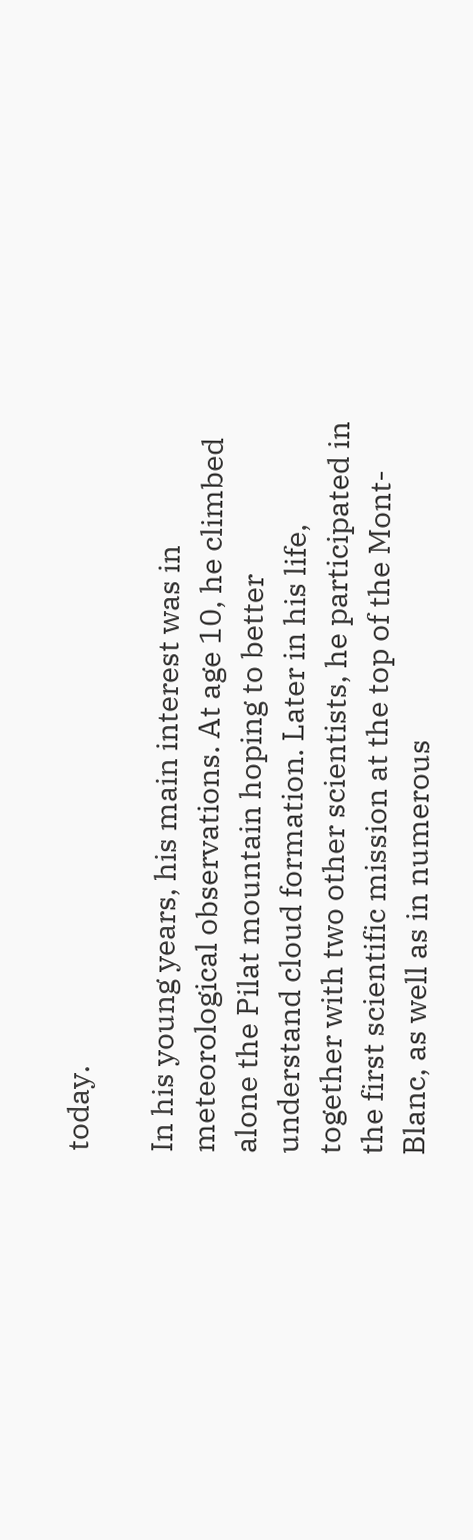today.

In his young years, his main interest was in meteorological observations. At age 10, he climbed alone the Pilat mountain hoping to better understand cloud formation. Later in his life, together with two other scientists, he participated in the first scientific mission at the top of the Mont-Blanc, as well as in numerous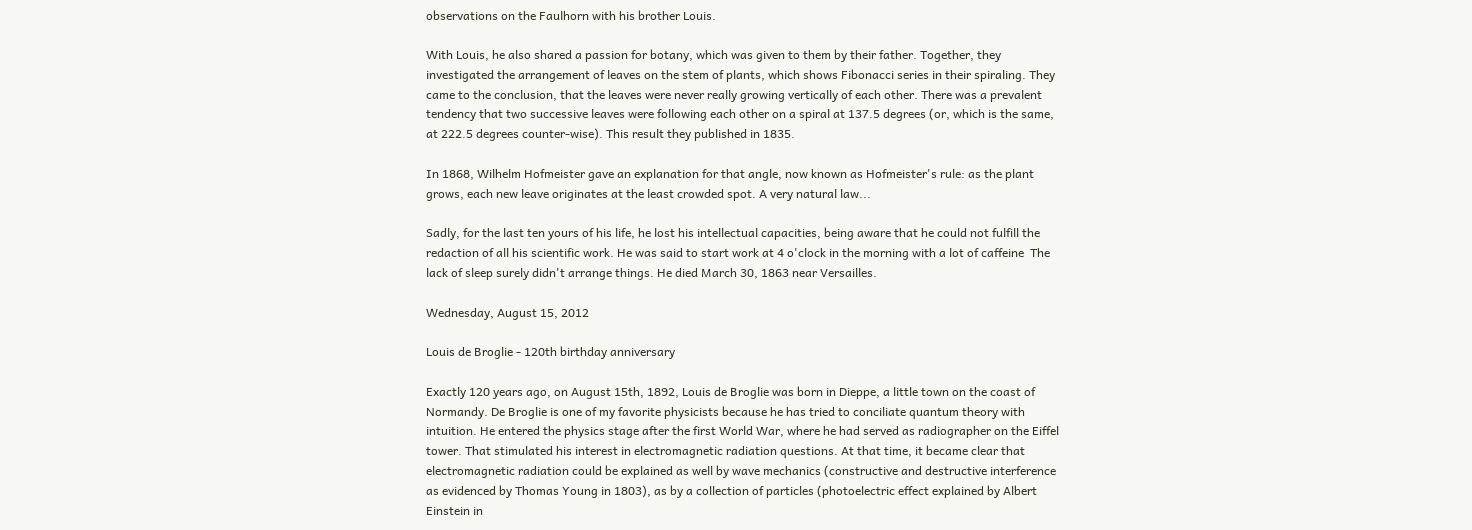observations on the Faulhorn with his brother Louis.

With Louis, he also shared a passion for botany, which was given to them by their father. Together, they investigated the arrangement of leaves on the stem of plants, which shows Fibonacci series in their spiraling. They came to the conclusion, that the leaves were never really growing vertically of each other. There was a prevalent tendency that two successive leaves were following each other on a spiral at 137.5 degrees (or, which is the same, at 222.5 degrees counter-wise). This result they published in 1835.

In 1868, Wilhelm Hofmeister gave an explanation for that angle, now known as Hofmeister's rule: as the plant grows, each new leave originates at the least crowded spot. A very natural law...

Sadly, for the last ten yours of his life, he lost his intellectual capacities, being aware that he could not fulfill the redaction of all his scientific work. He was said to start work at 4 o'clock in the morning with a lot of caffeine  The lack of sleep surely didn't arrange things. He died March 30, 1863 near Versailles.

Wednesday, August 15, 2012

Louis de Broglie - 120th birthday anniversary

Exactly 120 years ago, on August 15th, 1892, Louis de Broglie was born in Dieppe, a little town on the coast of Normandy. De Broglie is one of my favorite physicists because he has tried to conciliate quantum theory with intuition. He entered the physics stage after the first World War, where he had served as radiographer on the Eiffel tower. That stimulated his interest in electromagnetic radiation questions. At that time, it became clear that electromagnetic radiation could be explained as well by wave mechanics (constructive and destructive interference as evidenced by Thomas Young in 1803), as by a collection of particles (photoelectric effect explained by Albert Einstein in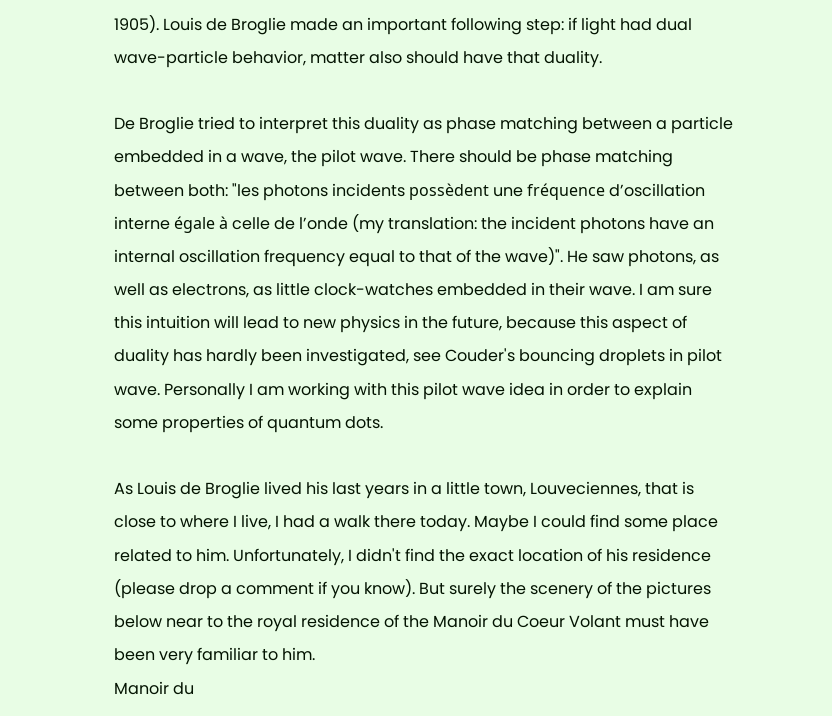1905). Louis de Broglie made an important following step: if light had dual wave-particle behavior, matter also should have that duality.

De Broglie tried to interpret this duality as phase matching between a particle embedded in a wave, the pilot wave. There should be phase matching between both: "les photons incidents possèdent une fréquence d’oscillation interne égale à celle de l’onde (my translation: the incident photons have an internal oscillation frequency equal to that of the wave)". He saw photons, as well as electrons, as little clock-watches embedded in their wave. I am sure this intuition will lead to new physics in the future, because this aspect of duality has hardly been investigated, see Couder's bouncing droplets in pilot wave. Personally I am working with this pilot wave idea in order to explain some properties of quantum dots.

As Louis de Broglie lived his last years in a little town, Louveciennes, that is close to where I live, I had a walk there today. Maybe I could find some place related to him. Unfortunately, I didn't find the exact location of his residence  (please drop a comment if you know). But surely the scenery of the pictures below near to the royal residence of the Manoir du Coeur Volant must have been very familiar to him.
Manoir du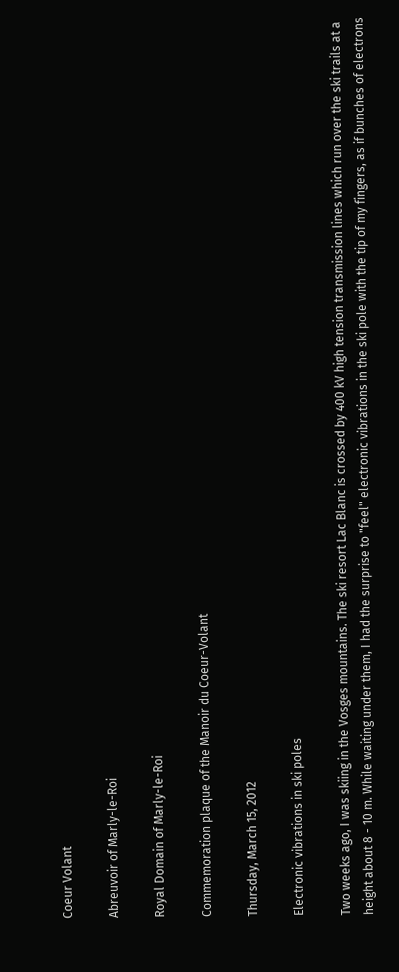Coeur Volant

Abreuvoir of Marly-le-Roi

Royal Domain of Marly-le-Roi

Commemoration plaque of the Manoir du Coeur-Volant

Thursday, March 15, 2012

Electronic vibrations in ski poles

Two weeks ago, I was skiing in the Vosges mountains. The ski resort Lac Blanc is crossed by 400 kV high tension transmission lines which run over the ski trails at a height about 8 - 10 m. While waiting under them, I had the surprise to "feel" electronic vibrations in the ski pole with the tip of my fingers, as if bunches of electrons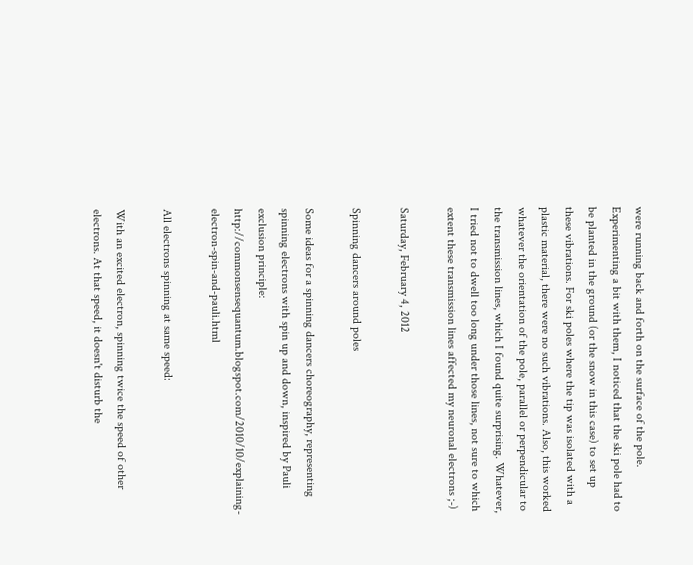were running back and forth on the surface of the pole. Experimenting a bit with them, I noticed that the ski pole had to be planted in the ground (or the snow in this case) to set up these vibrations. For ski poles where the tip was isolated with a plastic material, there were no such vibrations. Also, this worked whatever the orientation of the pole, parallel or perpendicular to the transmission lines, which I found quite surprising. Whatever, I tried not to dwell too long under those lines, not sure to which extent these transmission lines affected my neuronal electrons ;-)

Saturday, February 4, 2012

Spinning dancers around poles

Some ideas for a spinning dancers choreography, representing spinning electrons with spin up and down, inspired by Pauli exclusion principle: http://commonsensequantum.blogspot.com/2010/10/explaining-electron-spin-and-pauli.html

All electrons spinning at same speed:

With an excited electron, spinning twice the speed of other electrons. At that speed, it doesn't disturb the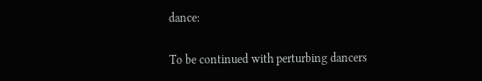dance:

To be continued with perturbing dancers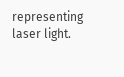representing laser light.